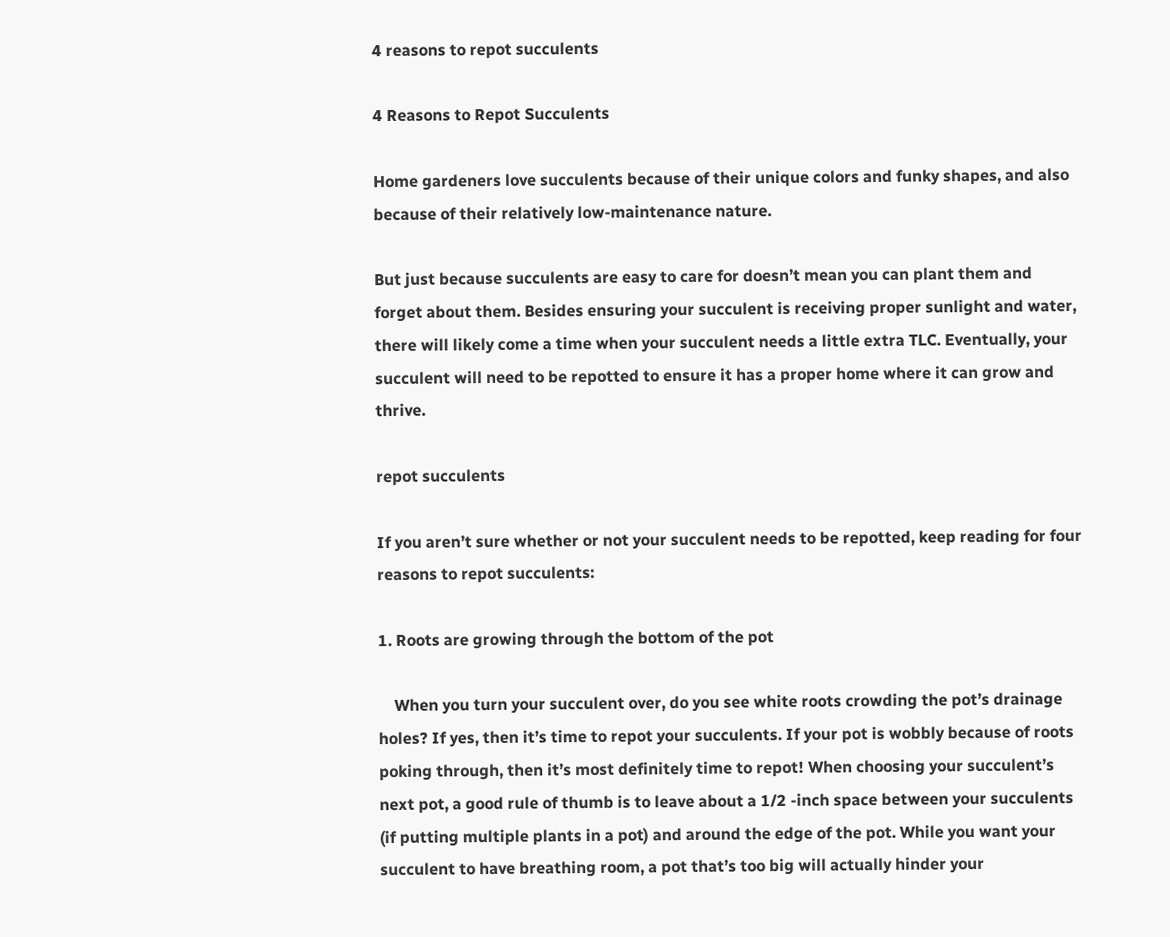4 reasons to repot succulents

4 Reasons to Repot Succulents

Home gardeners love succulents because of their unique colors and funky shapes, and also because of their relatively low-maintenance nature.

But just because succulents are easy to care for doesn’t mean you can plant them and forget about them. Besides ensuring your succulent is receiving proper sunlight and water, there will likely come a time when your succulent needs a little extra TLC. Eventually, your succulent will need to be repotted to ensure it has a proper home where it can grow and thrive.

repot succulents

If you aren’t sure whether or not your succulent needs to be repotted, keep reading for four reasons to repot succulents:

1. Roots are growing through the bottom of the pot

    When you turn your succulent over, do you see white roots crowding the pot’s drainage holes? If yes, then it’s time to repot your succulents. If your pot is wobbly because of roots poking through, then it’s most definitely time to repot! When choosing your succulent’s next pot, a good rule of thumb is to leave about a 1/2 -inch space between your succulents (if putting multiple plants in a pot) and around the edge of the pot. While you want your succulent to have breathing room, a pot that’s too big will actually hinder your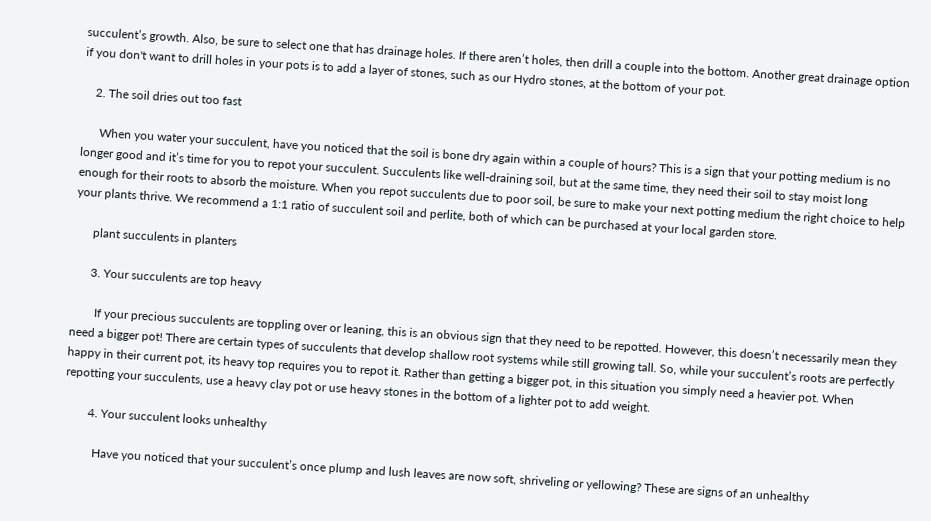succulent’s growth. Also, be sure to select one that has drainage holes. If there aren’t holes, then drill a couple into the bottom. Another great drainage option if you don't want to drill holes in your pots is to add a layer of stones, such as our Hydro stones, at the bottom of your pot.

    2. The soil dries out too fast

      When you water your succulent, have you noticed that the soil is bone dry again within a couple of hours? This is a sign that your potting medium is no longer good and it’s time for you to repot your succulent. Succulents like well-draining soil, but at the same time, they need their soil to stay moist long enough for their roots to absorb the moisture. When you repot succulents due to poor soil, be sure to make your next potting medium the right choice to help your plants thrive. We recommend a 1:1 ratio of succulent soil and perlite, both of which can be purchased at your local garden store.

      plant succulents in planters

      3. Your succulents are top heavy

        If your precious succulents are toppling over or leaning, this is an obvious sign that they need to be repotted. However, this doesn’t necessarily mean they need a bigger pot! There are certain types of succulents that develop shallow root systems while still growing tall. So, while your succulent’s roots are perfectly happy in their current pot, its heavy top requires you to repot it. Rather than getting a bigger pot, in this situation you simply need a heavier pot. When repotting your succulents, use a heavy clay pot or use heavy stones in the bottom of a lighter pot to add weight.

        4. Your succulent looks unhealthy

          Have you noticed that your succulent’s once plump and lush leaves are now soft, shriveling or yellowing? These are signs of an unhealthy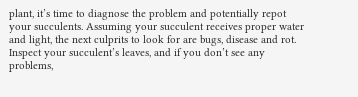plant, it’s time to diagnose the problem and potentially repot your succulents. Assuming your succulent receives proper water and light, the next culprits to look for are bugs, disease and rot. Inspect your succulent’s leaves, and if you don’t see any problems,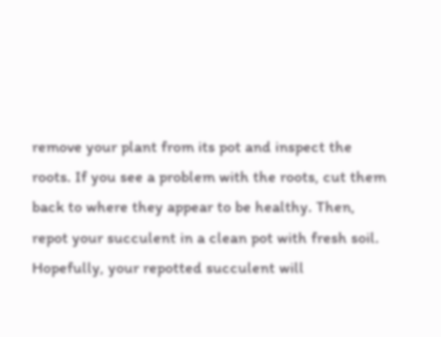remove your plant from its pot and inspect the roots. If you see a problem with the roots, cut them back to where they appear to be healthy. Then, repot your succulent in a clean pot with fresh soil. Hopefully, your repotted succulent will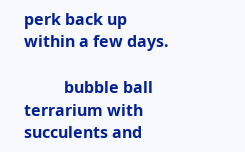perk back up within a few days.

          bubble ball terrarium with succulents and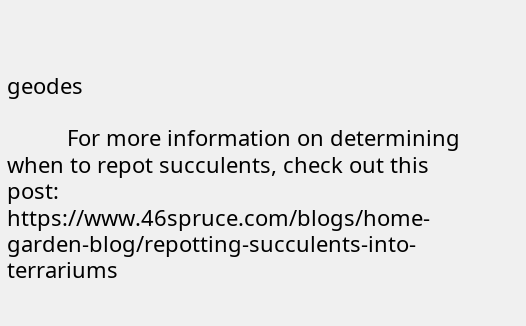geodes

          For more information on determining when to repot succulents, check out this post: https://www.46spruce.com/blogs/home-garden-blog/repotting-succulents-into-terrariums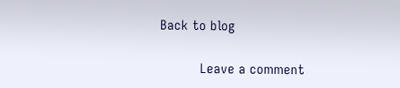Back to blog

          Leave a comment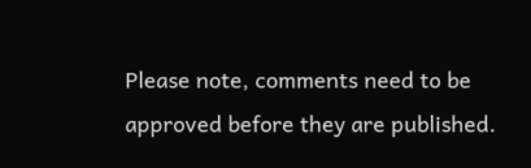Please note, comments need to be approved before they are published.